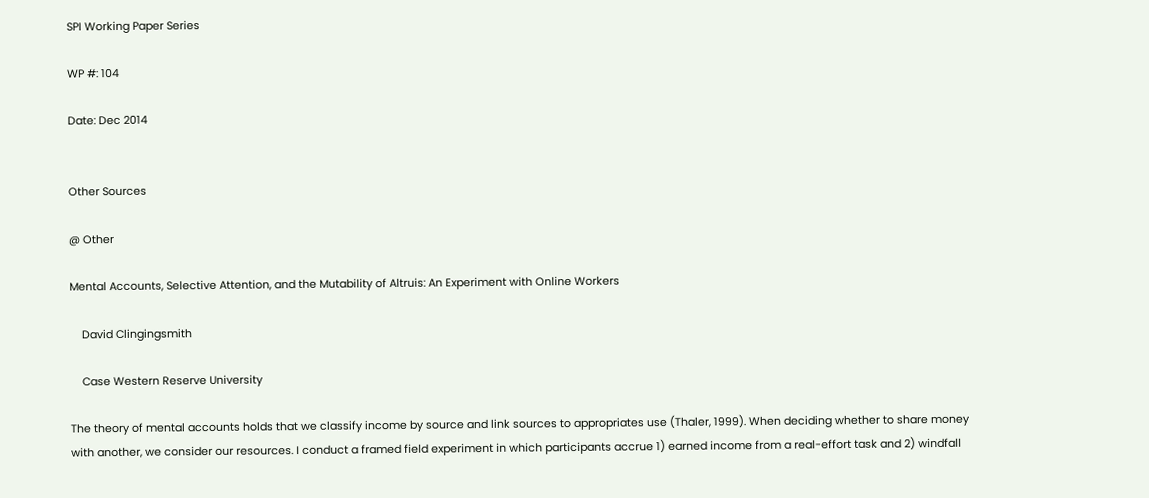SPI Working Paper Series

WP #: 104

Date: Dec 2014


Other Sources

@ Other

Mental Accounts, Selective Attention, and the Mutability of Altruis: An Experiment with Online Workers

    David Clingingsmith

    Case Western Reserve University

The theory of mental accounts holds that we classify income by source and link sources to appropriates use (Thaler, 1999). When deciding whether to share money with another, we consider our resources. I conduct a framed field experiment in which participants accrue 1) earned income from a real-effort task and 2) windfall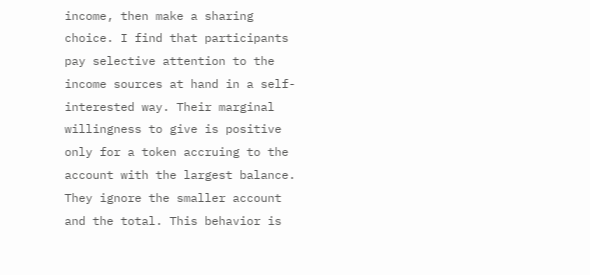income, then make a sharing choice. I find that participants pay selective attention to the income sources at hand in a self-interested way. Their marginal willingness to give is positive only for a token accruing to the account with the largest balance. They ignore the smaller account and the total. This behavior is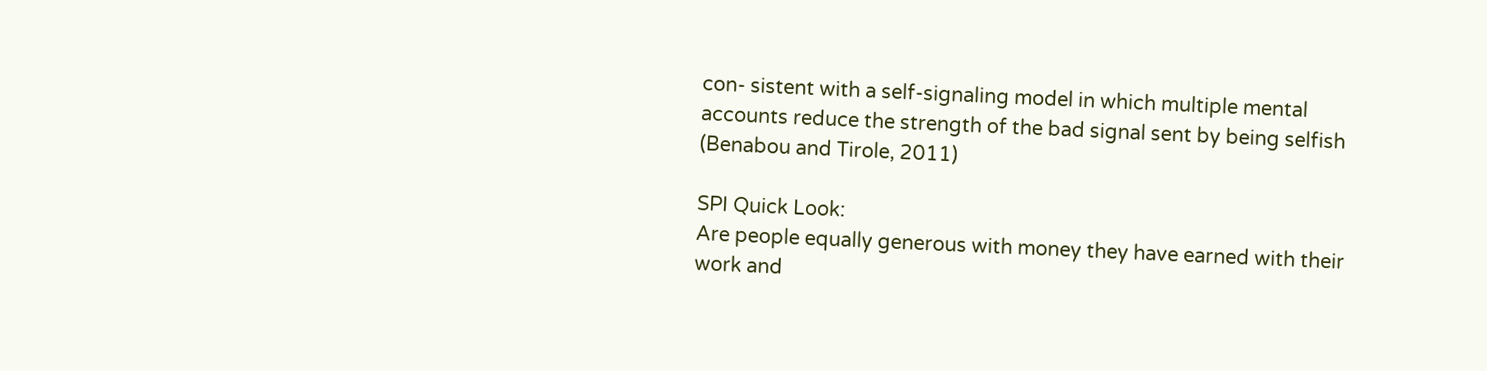con- sistent with a self-signaling model in which multiple mental accounts reduce the strength of the bad signal sent by being selfish (Benabou and Tirole, 2011)

SPI Quick Look:
Are people equally generous with money they have earned with their work and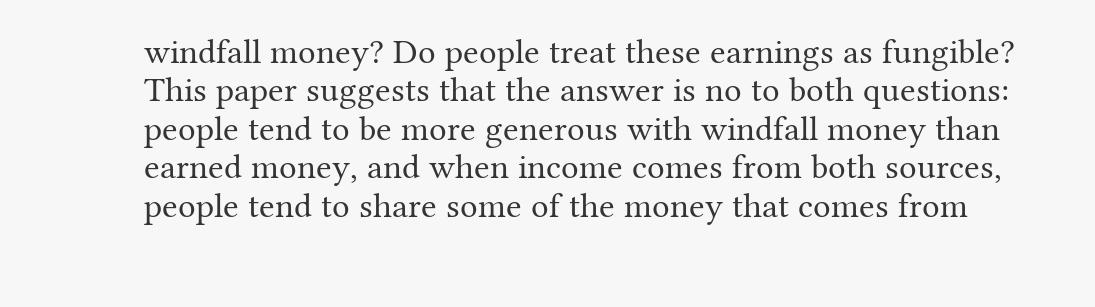windfall money? Do people treat these earnings as fungible? This paper suggests that the answer is no to both questions: people tend to be more generous with windfall money than earned money, and when income comes from both sources, people tend to share some of the money that comes from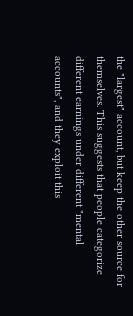the "largest" account, but keep the other source for themselves. This suggests that people categorize different earnings under different "mental accounts", and they exploit this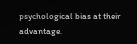psychological bias at their advantage.